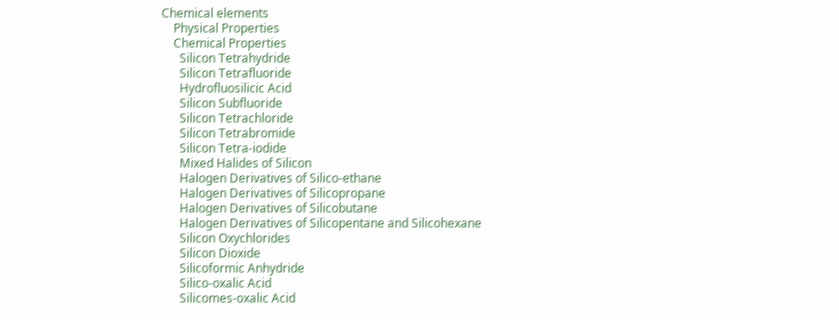Chemical elements
    Physical Properties
    Chemical Properties
      Silicon Tetrahydride
      Silicon Tetrafluoride
      Hydrofluosilicic Acid
      Silicon Subfluoride
      Silicon Tetrachloride
      Silicon Tetrabromide
      Silicon Tetra-iodide
      Mixed Halides of Silicon
      Halogen Derivatives of Silico-ethane
      Halogen Derivatives of Silicopropane
      Halogen Derivatives of Silicobutane
      Halogen Derivatives of Silicopentane and Silicohexane
      Silicon Oxychlorides
      Silicon Dioxide
      Silicoformic Anhydride
      Silico-oxalic Acid
      Silicomes-oxalic Acid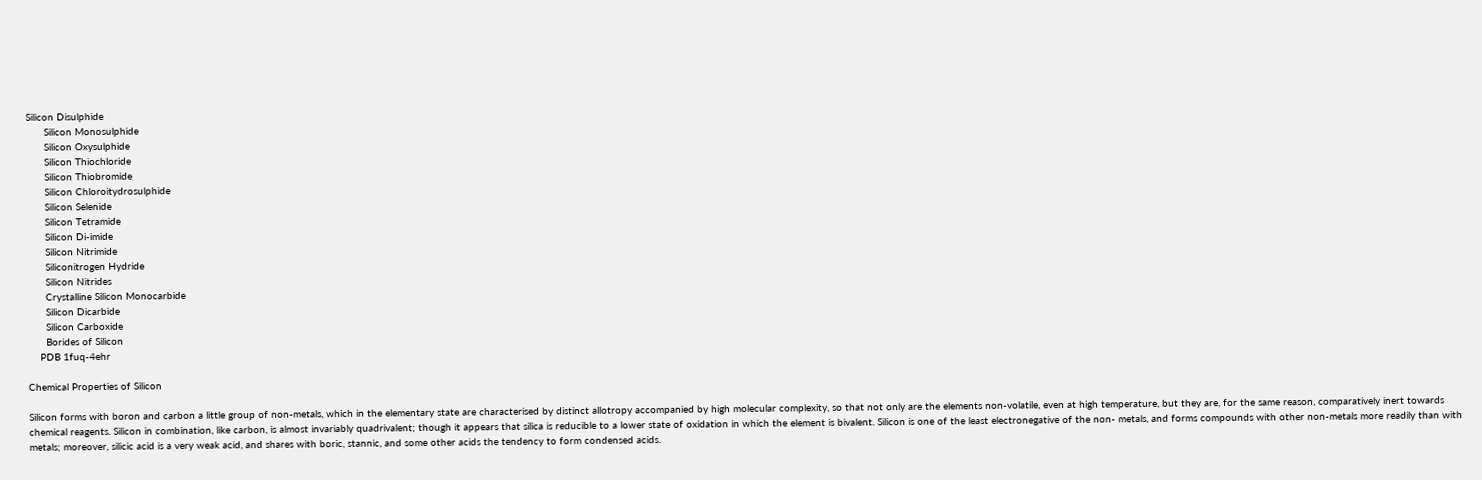Silicon Disulphide
      Silicon Monosulphide
      Silicon Oxysulphide
      Silicon Thiochloride
      Silicon Thiobromide
      Silicon Chloroitydrosulphide
      Silicon Selenide
      Silicon Tetramide
      Silicon Di-imide
      Silicon Nitrimide
      Siliconitrogen Hydride
      Silicon Nitrides
      Crystalline Silicon Monocarbide
      Silicon Dicarbide
      Silicon Carboxide
      Borides of Silicon
    PDB 1fuq-4ehr

Chemical Properties of Silicon

Silicon forms with boron and carbon a little group of non-metals, which in the elementary state are characterised by distinct allotropy accompanied by high molecular complexity, so that not only are the elements non-volatile, even at high temperature, but they are, for the same reason, comparatively inert towards chemical reagents. Silicon in combination, like carbon, is almost invariably quadrivalent; though it appears that silica is reducible to a lower state of oxidation in which the element is bivalent. Silicon is one of the least electronegative of the non- metals, and forms compounds with other non-metals more readily than with metals; moreover, silicic acid is a very weak acid, and shares with boric, stannic, and some other acids the tendency to form condensed acids.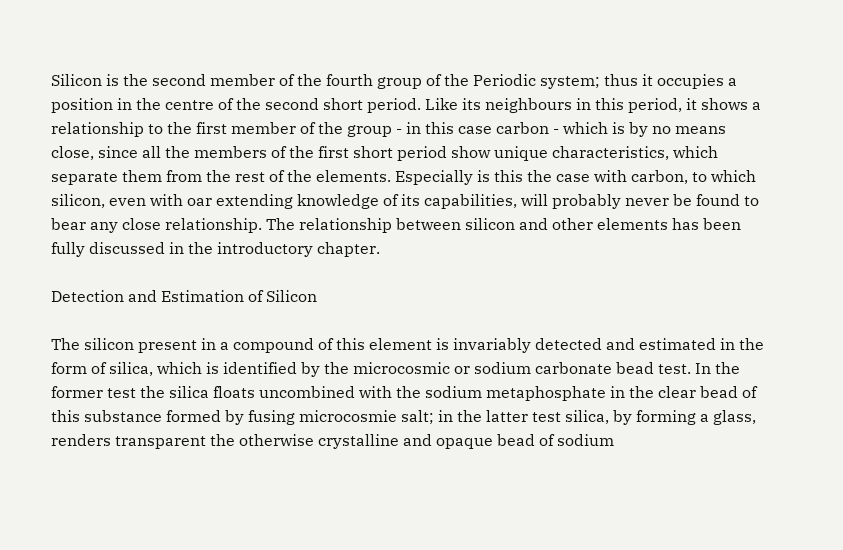Silicon is the second member of the fourth group of the Periodic system; thus it occupies a position in the centre of the second short period. Like its neighbours in this period, it shows a relationship to the first member of the group - in this case carbon - which is by no means close, since all the members of the first short period show unique characteristics, which separate them from the rest of the elements. Especially is this the case with carbon, to which silicon, even with oar extending knowledge of its capabilities, will probably never be found to bear any close relationship. The relationship between silicon and other elements has been fully discussed in the introductory chapter.

Detection and Estimation of Silicon

The silicon present in a compound of this element is invariably detected and estimated in the form of silica, which is identified by the microcosmic or sodium carbonate bead test. In the former test the silica floats uncombined with the sodium metaphosphate in the clear bead of this substance formed by fusing microcosmie salt; in the latter test silica, by forming a glass, renders transparent the otherwise crystalline and opaque bead of sodium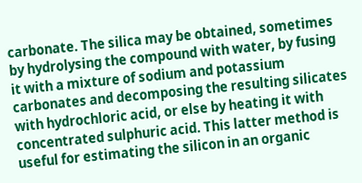carbonate. The silica may be obtained, sometimes by hydrolysing the compound with water, by fusing it with a mixture of sodium and potassium carbonates and decomposing the resulting silicates with hydrochloric acid, or else by heating it with concentrated sulphuric acid. This latter method is useful for estimating the silicon in an organic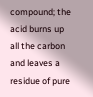compound; the acid burns up all the carbon and leaves a residue of pure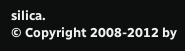silica.
© Copyright 2008-2012 by